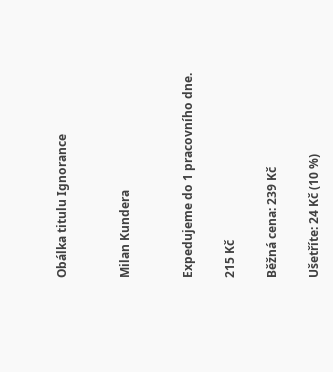Obálka titulu Ignorance


Milan Kundera


Expedujeme do 1 pracovního dne.

215 Kč

Běžná cena: 239 Kč

Ušetříte: 24 Kč (10 %)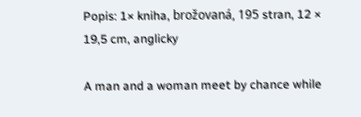Popis: 1× kniha, brožovaná, 195 stran, 12 × 19,5 cm, anglicky

A man and a woman meet by chance while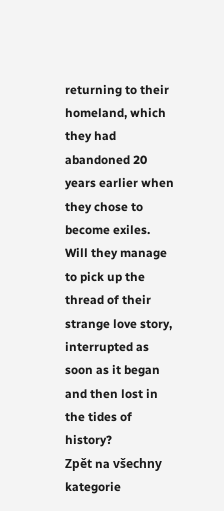returning to their homeland, which they had abandoned 20 years earlier when they chose to become exiles. Will they manage to pick up the thread of their strange love story, interrupted as soon as it began and then lost in the tides of history?
Zpět na všechny kategorie